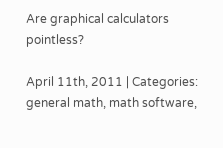Are graphical calculators pointless?

April 11th, 2011 | Categories: general math, math software,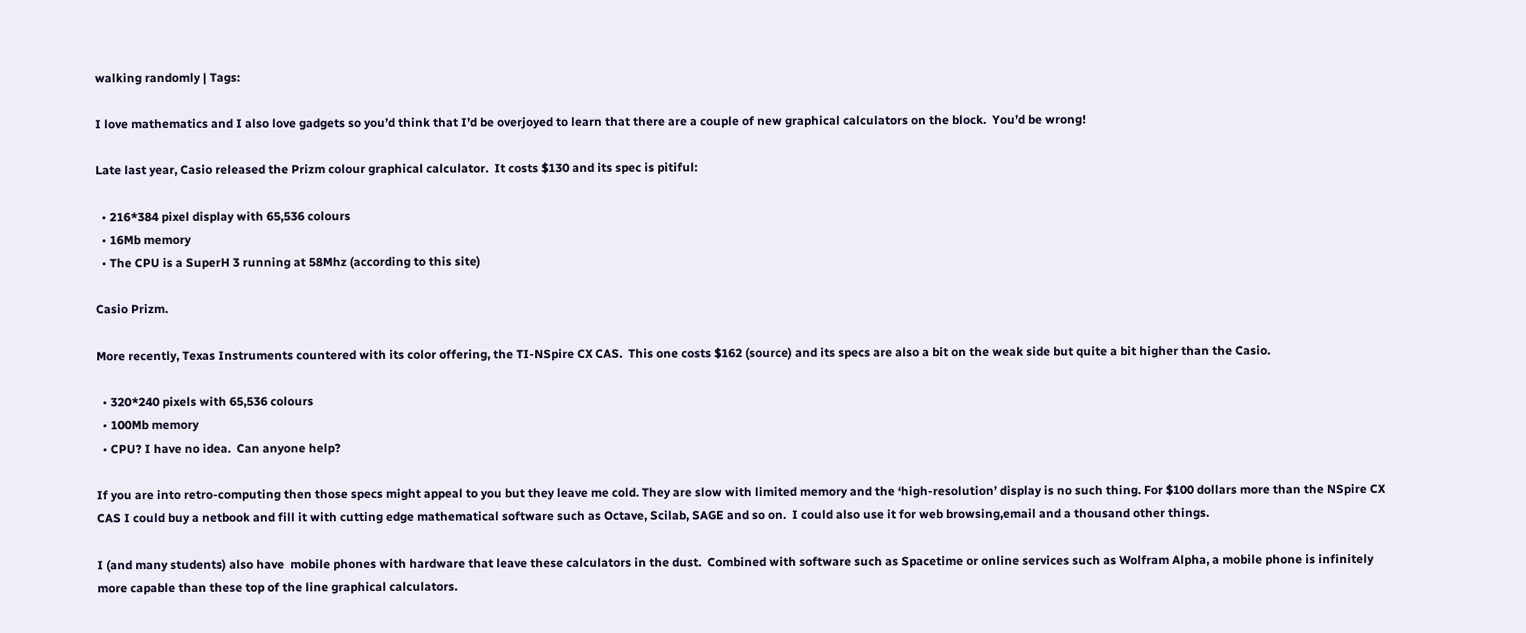walking randomly | Tags:

I love mathematics and I also love gadgets so you’d think that I’d be overjoyed to learn that there are a couple of new graphical calculators on the block.  You’d be wrong!

Late last year, Casio released the Prizm colour graphical calculator.  It costs $130 and its spec is pitiful:

  • 216*384 pixel display with 65,536 colours
  • 16Mb memory
  • The CPU is a SuperH 3 running at 58Mhz (according to this site)

Casio Prizm.

More recently, Texas Instruments countered with its color offering, the TI-NSpire CX CAS.  This one costs $162 (source) and its specs are also a bit on the weak side but quite a bit higher than the Casio.

  • 320*240 pixels with 65,536 colours
  • 100Mb memory
  • CPU? I have no idea.  Can anyone help?

If you are into retro-computing then those specs might appeal to you but they leave me cold. They are slow with limited memory and the ‘high-resolution’ display is no such thing. For $100 dollars more than the NSpire CX CAS I could buy a netbook and fill it with cutting edge mathematical software such as Octave, Scilab, SAGE and so on.  I could also use it for web browsing,email and a thousand other things.

I (and many students) also have  mobile phones with hardware that leave these calculators in the dust.  Combined with software such as Spacetime or online services such as Wolfram Alpha, a mobile phone is infinitely more capable than these top of the line graphical calculators.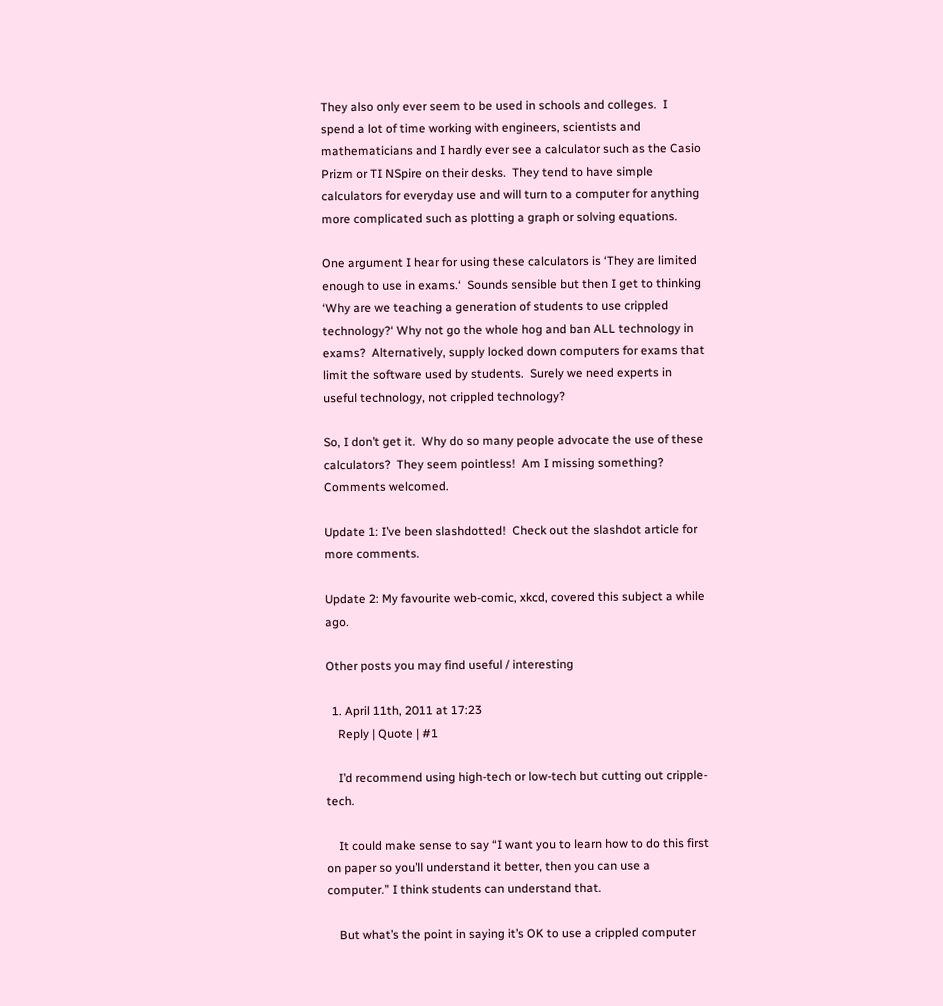They also only ever seem to be used in schools and colleges.  I spend a lot of time working with engineers, scientists and mathematicians and I hardly ever see a calculator such as the Casio Prizm or TI NSpire on their desks.  They tend to have simple calculators for everyday use and will turn to a computer for anything more complicated such as plotting a graph or solving equations.

One argument I hear for using these calculators is ‘They are limited enough to use in exams.‘  Sounds sensible but then I get to thinking ‘Why are we teaching a generation of students to use crippled technology?‘ Why not go the whole hog and ban ALL technology in exams?  Alternatively, supply locked down computers for exams that limit the software used by students.  Surely we need experts in useful technology, not crippled technology?

So, I don’t get it.  Why do so many people advocate the use of these calculators?  They seem pointless!  Am I missing something?  Comments welcomed.

Update 1: I’ve been slashdotted!  Check out the slashdot article for more comments.

Update 2: My favourite web-comic, xkcd, covered this subject a while ago.

Other posts you may find useful / interesting

  1. April 11th, 2011 at 17:23
    Reply | Quote | #1

    I’d recommend using high-tech or low-tech but cutting out cripple-tech.

    It could make sense to say “I want you to learn how to do this first on paper so you’ll understand it better, then you can use a computer.” I think students can understand that.

    But what’s the point in saying it’s OK to use a crippled computer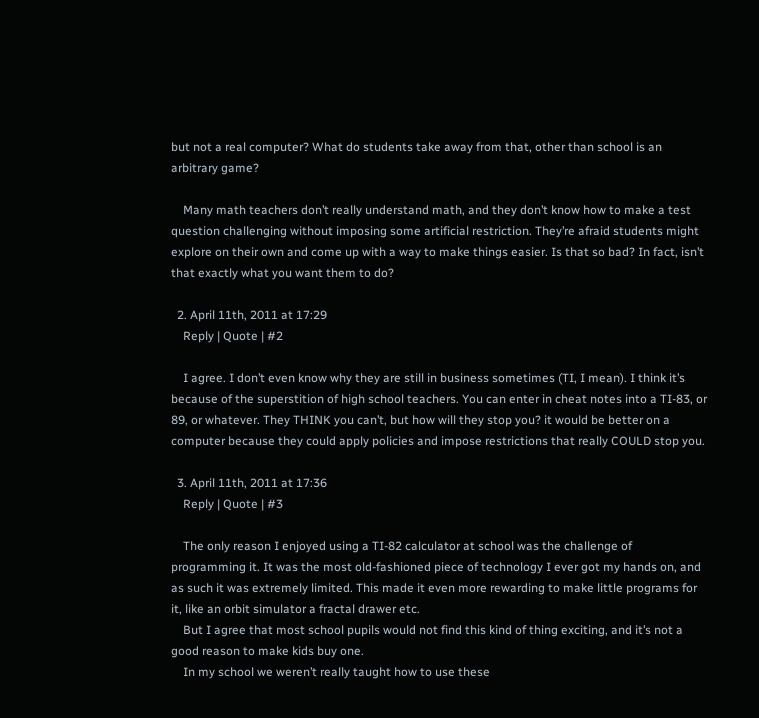but not a real computer? What do students take away from that, other than school is an arbitrary game?

    Many math teachers don’t really understand math, and they don’t know how to make a test question challenging without imposing some artificial restriction. They’re afraid students might explore on their own and come up with a way to make things easier. Is that so bad? In fact, isn’t that exactly what you want them to do?

  2. April 11th, 2011 at 17:29
    Reply | Quote | #2

    I agree. I don’t even know why they are still in business sometimes (TI, I mean). I think it’s because of the superstition of high school teachers. You can enter in cheat notes into a TI-83, or 89, or whatever. They THINK you can’t, but how will they stop you? it would be better on a computer because they could apply policies and impose restrictions that really COULD stop you.

  3. April 11th, 2011 at 17:36
    Reply | Quote | #3

    The only reason I enjoyed using a TI-82 calculator at school was the challenge of programming it. It was the most old-fashioned piece of technology I ever got my hands on, and as such it was extremely limited. This made it even more rewarding to make little programs for it, like an orbit simulator a fractal drawer etc.
    But I agree that most school pupils would not find this kind of thing exciting, and it’s not a good reason to make kids buy one.
    In my school we weren’t really taught how to use these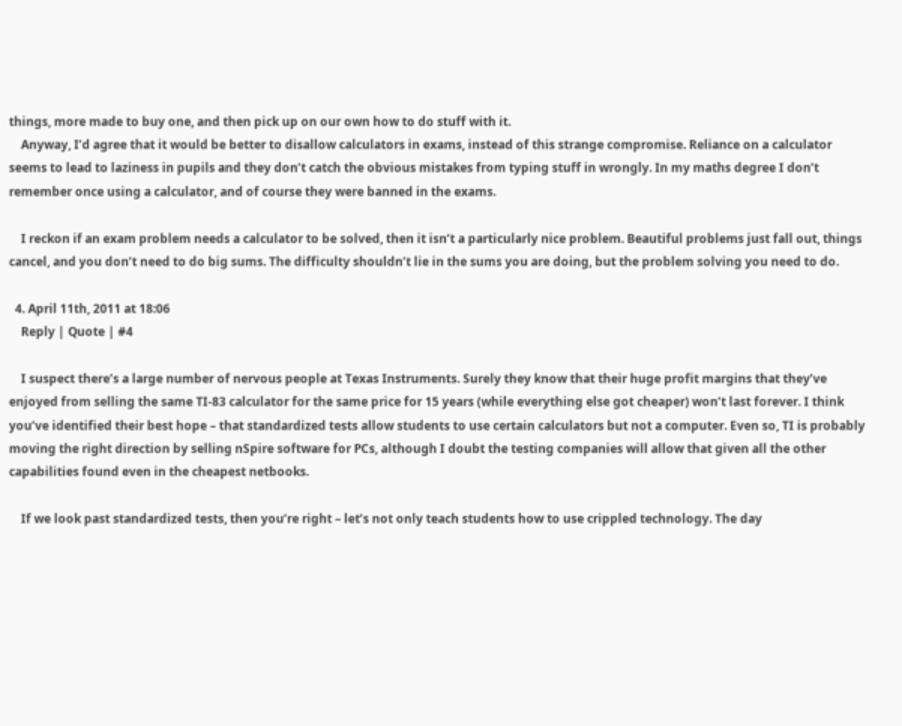things, more made to buy one, and then pick up on our own how to do stuff with it.
    Anyway, I’d agree that it would be better to disallow calculators in exams, instead of this strange compromise. Reliance on a calculator seems to lead to laziness in pupils and they don’t catch the obvious mistakes from typing stuff in wrongly. In my maths degree I don’t remember once using a calculator, and of course they were banned in the exams.

    I reckon if an exam problem needs a calculator to be solved, then it isn’t a particularly nice problem. Beautiful problems just fall out, things cancel, and you don’t need to do big sums. The difficulty shouldn’t lie in the sums you are doing, but the problem solving you need to do.

  4. April 11th, 2011 at 18:06
    Reply | Quote | #4

    I suspect there’s a large number of nervous people at Texas Instruments. Surely they know that their huge profit margins that they’ve enjoyed from selling the same TI-83 calculator for the same price for 15 years (while everything else got cheaper) won’t last forever. I think you’ve identified their best hope – that standardized tests allow students to use certain calculators but not a computer. Even so, TI is probably moving the right direction by selling nSpire software for PCs, although I doubt the testing companies will allow that given all the other capabilities found even in the cheapest netbooks.

    If we look past standardized tests, then you’re right – let’s not only teach students how to use crippled technology. The day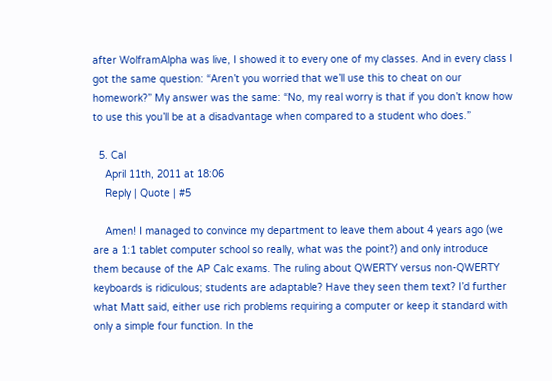after WolframAlpha was live, I showed it to every one of my classes. And in every class I got the same question: “Aren’t you worried that we’ll use this to cheat on our homework?” My answer was the same: “No, my real worry is that if you don’t know how to use this you’ll be at a disadvantage when compared to a student who does.”

  5. Cal
    April 11th, 2011 at 18:06
    Reply | Quote | #5

    Amen! I managed to convince my department to leave them about 4 years ago (we are a 1:1 tablet computer school so really, what was the point?) and only introduce them because of the AP Calc exams. The ruling about QWERTY versus non-QWERTY keyboards is ridiculous; students are adaptable? Have they seen them text? I’d further what Matt said, either use rich problems requiring a computer or keep it standard with only a simple four function. In the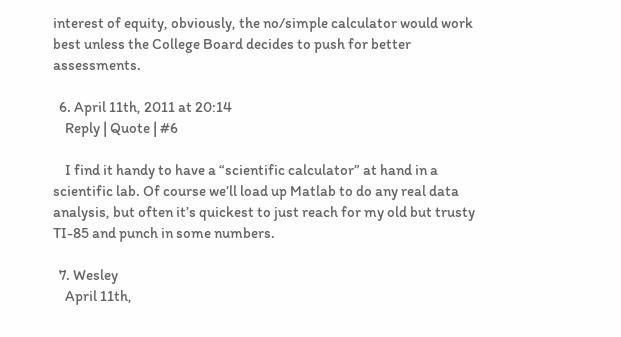interest of equity, obviously, the no/simple calculator would work best unless the College Board decides to push for better assessments.

  6. April 11th, 2011 at 20:14
    Reply | Quote | #6

    I find it handy to have a “scientific calculator” at hand in a scientific lab. Of course we’ll load up Matlab to do any real data analysis, but often it’s quickest to just reach for my old but trusty TI-85 and punch in some numbers.

  7. Wesley
    April 11th,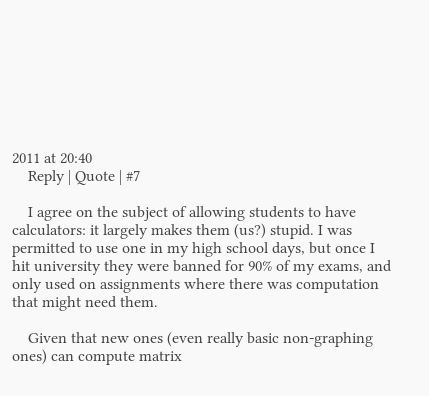2011 at 20:40
    Reply | Quote | #7

    I agree on the subject of allowing students to have calculators: it largely makes them (us?) stupid. I was permitted to use one in my high school days, but once I hit university they were banned for 90% of my exams, and only used on assignments where there was computation that might need them.

    Given that new ones (even really basic non-graphing ones) can compute matrix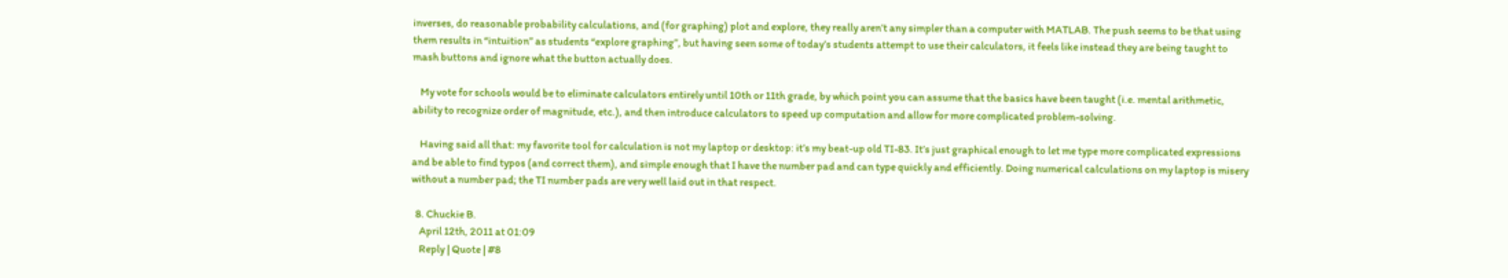inverses, do reasonable probability calculations, and (for graphing) plot and explore, they really aren’t any simpler than a computer with MATLAB. The push seems to be that using them results in “intuition” as students “explore graphing”, but having seen some of today’s students attempt to use their calculators, it feels like instead they are being taught to mash buttons and ignore what the button actually does.

    My vote for schools would be to eliminate calculators entirely until 10th or 11th grade, by which point you can assume that the basics have been taught (i.e. mental arithmetic, ability to recognize order of magnitude, etc.), and then introduce calculators to speed up computation and allow for more complicated problem-solving.

    Having said all that: my favorite tool for calculation is not my laptop or desktop: it’s my beat-up old TI-83. It’s just graphical enough to let me type more complicated expressions and be able to find typos (and correct them), and simple enough that I have the number pad and can type quickly and efficiently. Doing numerical calculations on my laptop is misery without a number pad; the TI number pads are very well laid out in that respect.

  8. Chuckie B.
    April 12th, 2011 at 01:09
    Reply | Quote | #8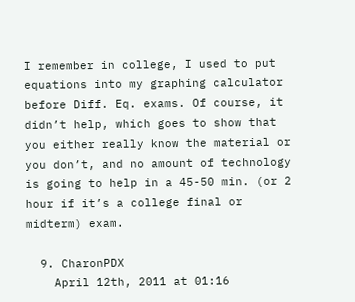I remember in college, I used to put equations into my graphing calculator before Diff. Eq. exams. Of course, it didn’t help, which goes to show that you either really know the material or you don’t, and no amount of technology is going to help in a 45-50 min. (or 2 hour if it’s a college final or midterm) exam.

  9. CharonPDX
    April 12th, 2011 at 01:16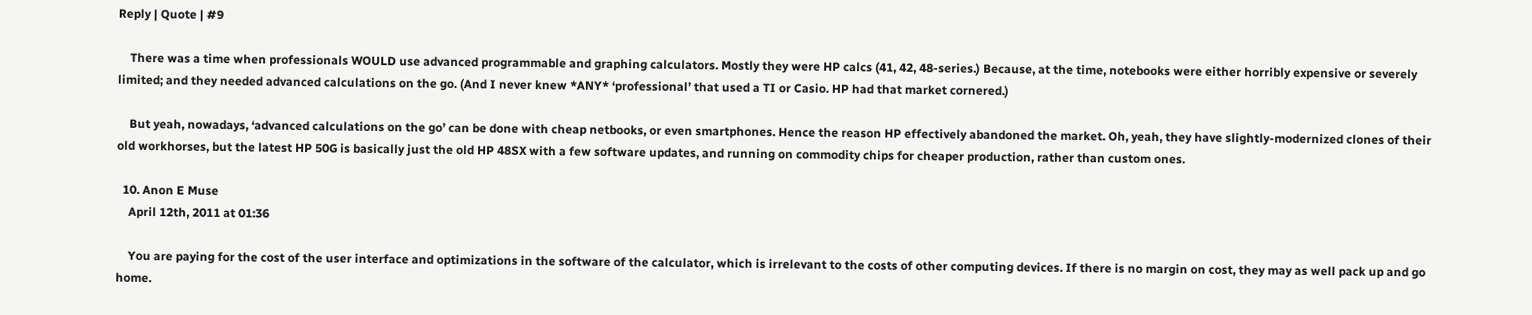Reply | Quote | #9

    There was a time when professionals WOULD use advanced programmable and graphing calculators. Mostly they were HP calcs (41, 42, 48-series.) Because, at the time, notebooks were either horribly expensive or severely limited; and they needed advanced calculations on the go. (And I never knew *ANY* ‘professional’ that used a TI or Casio. HP had that market cornered.)

    But yeah, nowadays, ‘advanced calculations on the go’ can be done with cheap netbooks, or even smartphones. Hence the reason HP effectively abandoned the market. Oh, yeah, they have slightly-modernized clones of their old workhorses, but the latest HP 50G is basically just the old HP 48SX with a few software updates, and running on commodity chips for cheaper production, rather than custom ones.

  10. Anon E Muse
    April 12th, 2011 at 01:36

    You are paying for the cost of the user interface and optimizations in the software of the calculator, which is irrelevant to the costs of other computing devices. If there is no margin on cost, they may as well pack up and go home.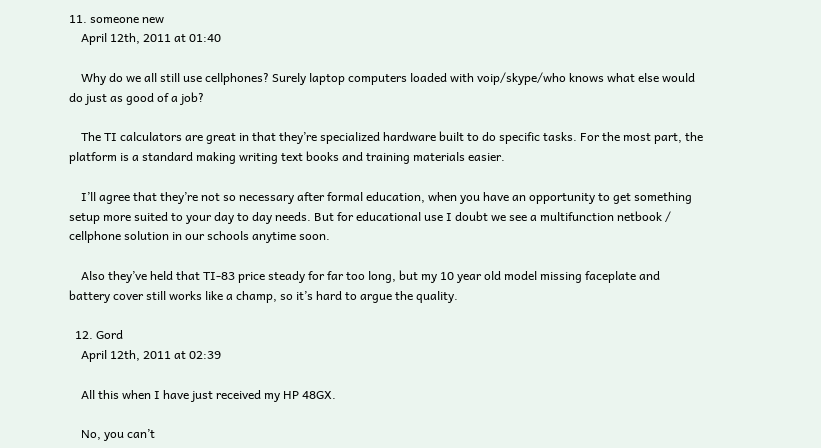11. someone new
    April 12th, 2011 at 01:40

    Why do we all still use cellphones? Surely laptop computers loaded with voip/skype/who knows what else would do just as good of a job?

    The TI calculators are great in that they’re specialized hardware built to do specific tasks. For the most part, the platform is a standard making writing text books and training materials easier.

    I’ll agree that they’re not so necessary after formal education, when you have an opportunity to get something setup more suited to your day to day needs. But for educational use I doubt we see a multifunction netbook / cellphone solution in our schools anytime soon.

    Also they’ve held that TI-83 price steady for far too long, but my 10 year old model missing faceplate and battery cover still works like a champ, so it’s hard to argue the quality.

  12. Gord
    April 12th, 2011 at 02:39

    All this when I have just received my HP 48GX.

    No, you can’t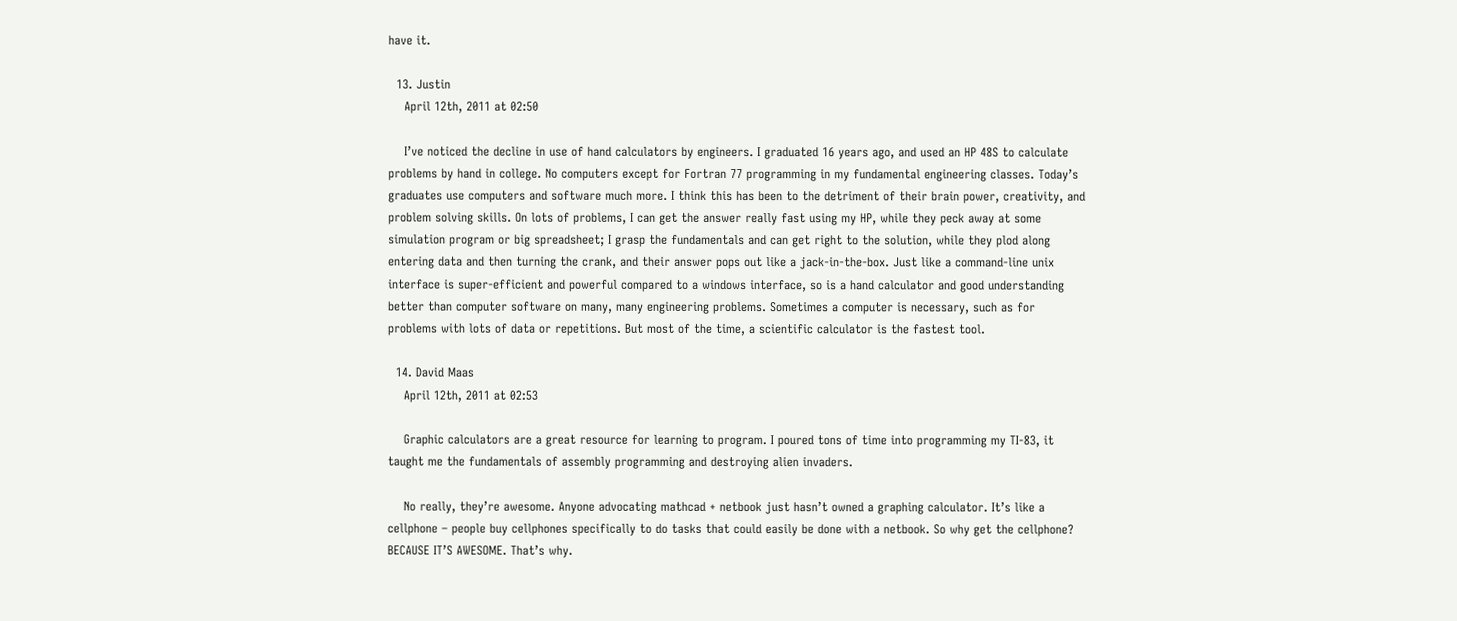have it.

  13. Justin
    April 12th, 2011 at 02:50

    I’ve noticed the decline in use of hand calculators by engineers. I graduated 16 years ago, and used an HP 48S to calculate problems by hand in college. No computers except for Fortran 77 programming in my fundamental engineering classes. Today’s graduates use computers and software much more. I think this has been to the detriment of their brain power, creativity, and problem solving skills. On lots of problems, I can get the answer really fast using my HP, while they peck away at some simulation program or big spreadsheet; I grasp the fundamentals and can get right to the solution, while they plod along entering data and then turning the crank, and their answer pops out like a jack-in-the-box. Just like a command-line unix interface is super-efficient and powerful compared to a windows interface, so is a hand calculator and good understanding better than computer software on many, many engineering problems. Sometimes a computer is necessary, such as for problems with lots of data or repetitions. But most of the time, a scientific calculator is the fastest tool.

  14. David Maas
    April 12th, 2011 at 02:53

    Graphic calculators are a great resource for learning to program. I poured tons of time into programming my TI-83, it taught me the fundamentals of assembly programming and destroying alien invaders.

    No really, they’re awesome. Anyone advocating mathcad + netbook just hasn’t owned a graphing calculator. It’s like a cellphone – people buy cellphones specifically to do tasks that could easily be done with a netbook. So why get the cellphone? BECAUSE IT’S AWESOME. That’s why.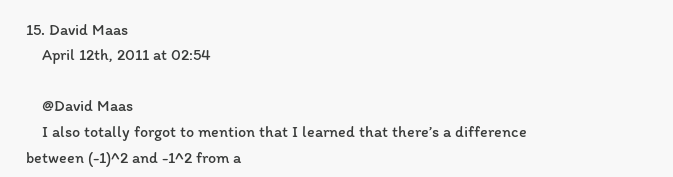15. David Maas
    April 12th, 2011 at 02:54

    @David Maas
    I also totally forgot to mention that I learned that there’s a difference between (-1)^2 and -1^2 from a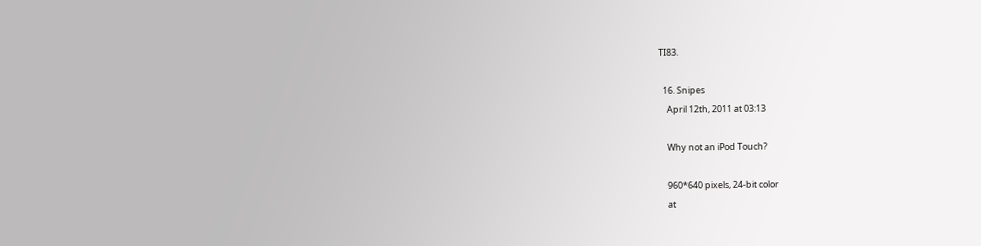TI83.

  16. Snipes
    April 12th, 2011 at 03:13

    Why not an iPod Touch?

    960*640 pixels, 24-bit color
    at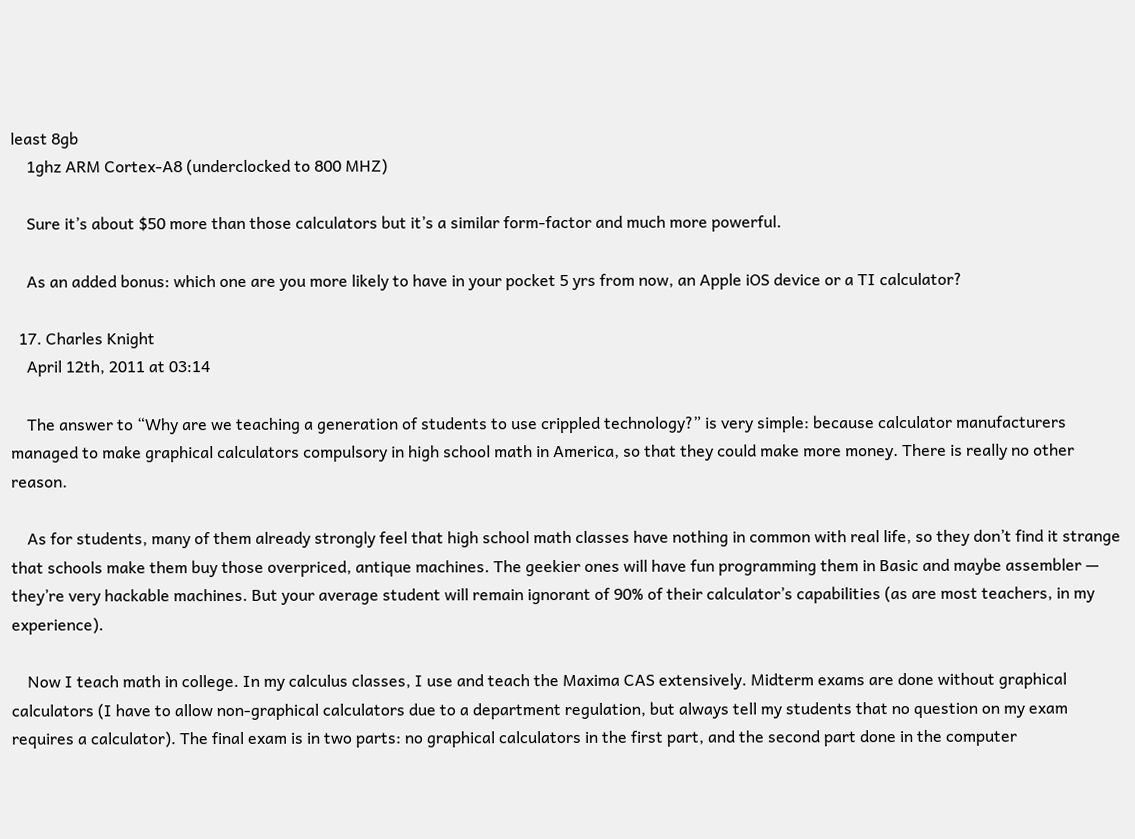least 8gb
    1ghz ARM Cortex-A8 (underclocked to 800 MHZ)

    Sure it’s about $50 more than those calculators but it’s a similar form-factor and much more powerful.

    As an added bonus: which one are you more likely to have in your pocket 5 yrs from now, an Apple iOS device or a TI calculator?

  17. Charles Knight
    April 12th, 2011 at 03:14

    The answer to “Why are we teaching a generation of students to use crippled technology?” is very simple: because calculator manufacturers managed to make graphical calculators compulsory in high school math in America, so that they could make more money. There is really no other reason.

    As for students, many of them already strongly feel that high school math classes have nothing in common with real life, so they don’t find it strange that schools make them buy those overpriced, antique machines. The geekier ones will have fun programming them in Basic and maybe assembler — they’re very hackable machines. But your average student will remain ignorant of 90% of their calculator’s capabilities (as are most teachers, in my experience).

    Now I teach math in college. In my calculus classes, I use and teach the Maxima CAS extensively. Midterm exams are done without graphical calculators (I have to allow non-graphical calculators due to a department regulation, but always tell my students that no question on my exam requires a calculator). The final exam is in two parts: no graphical calculators in the first part, and the second part done in the computer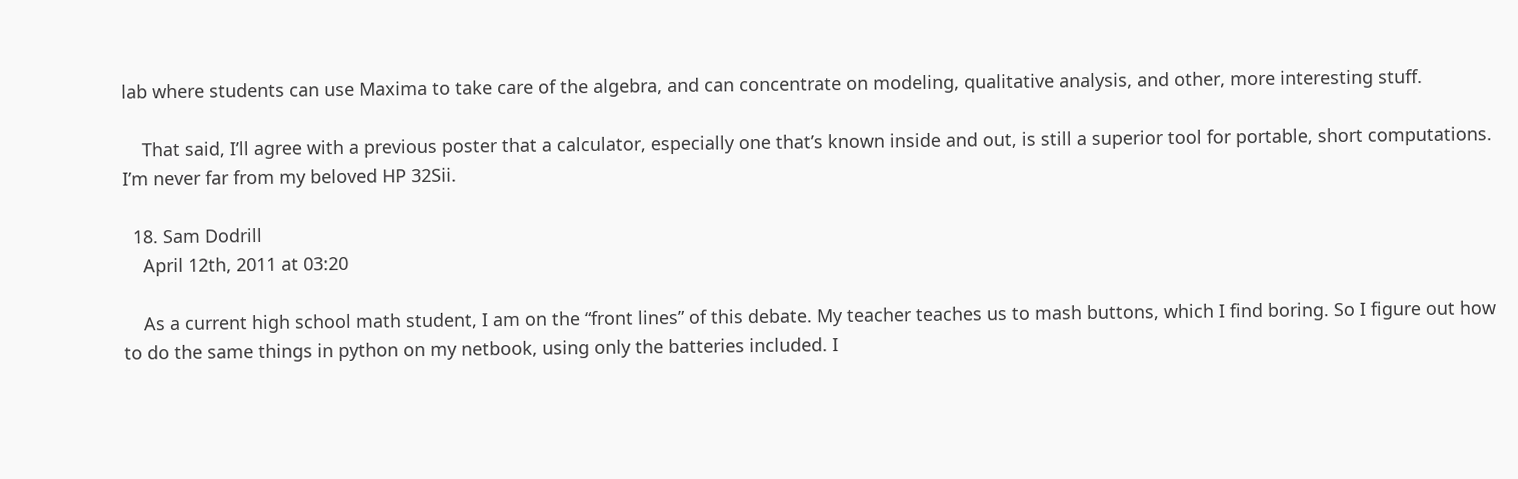lab where students can use Maxima to take care of the algebra, and can concentrate on modeling, qualitative analysis, and other, more interesting stuff.

    That said, I’ll agree with a previous poster that a calculator, especially one that’s known inside and out, is still a superior tool for portable, short computations. I’m never far from my beloved HP 32Sii.

  18. Sam Dodrill
    April 12th, 2011 at 03:20

    As a current high school math student, I am on the “front lines” of this debate. My teacher teaches us to mash buttons, which I find boring. So I figure out how to do the same things in python on my netbook, using only the batteries included. I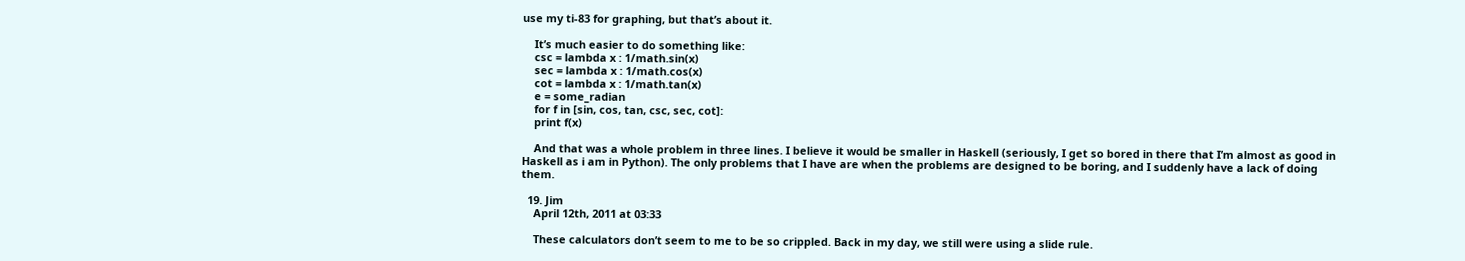use my ti-83 for graphing, but that’s about it.

    It’s much easier to do something like:
    csc = lambda x : 1/math.sin(x)
    sec = lambda x : 1/math.cos(x)
    cot = lambda x : 1/math.tan(x)
    e = some_radian
    for f in [sin, cos, tan, csc, sec, cot]:
    print f(x)

    And that was a whole problem in three lines. I believe it would be smaller in Haskell (seriously, I get so bored in there that I’m almost as good in Haskell as i am in Python). The only problems that I have are when the problems are designed to be boring, and I suddenly have a lack of doing them.

  19. Jim
    April 12th, 2011 at 03:33

    These calculators don’t seem to me to be so crippled. Back in my day, we still were using a slide rule.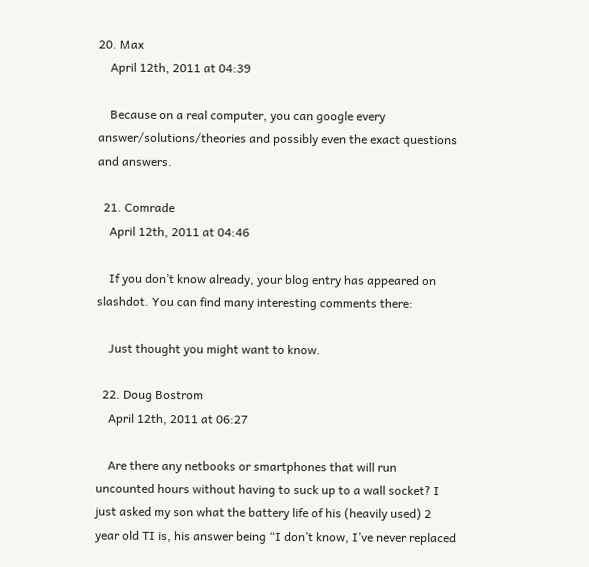20. Max
    April 12th, 2011 at 04:39

    Because on a real computer, you can google every answer/solutions/theories and possibly even the exact questions and answers.

  21. Comrade
    April 12th, 2011 at 04:46

    If you don’t know already, your blog entry has appeared on slashdot. You can find many interesting comments there:

    Just thought you might want to know.

  22. Doug Bostrom
    April 12th, 2011 at 06:27

    Are there any netbooks or smartphones that will run uncounted hours without having to suck up to a wall socket? I just asked my son what the battery life of his (heavily used) 2 year old TI is, his answer being “I don’t know, I’ve never replaced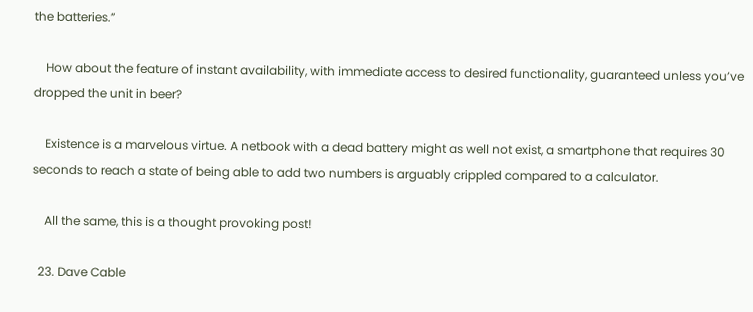the batteries.”

    How about the feature of instant availability, with immediate access to desired functionality, guaranteed unless you’ve dropped the unit in beer?

    Existence is a marvelous virtue. A netbook with a dead battery might as well not exist, a smartphone that requires 30 seconds to reach a state of being able to add two numbers is arguably crippled compared to a calculator.

    All the same, this is a thought provoking post!

  23. Dave Cable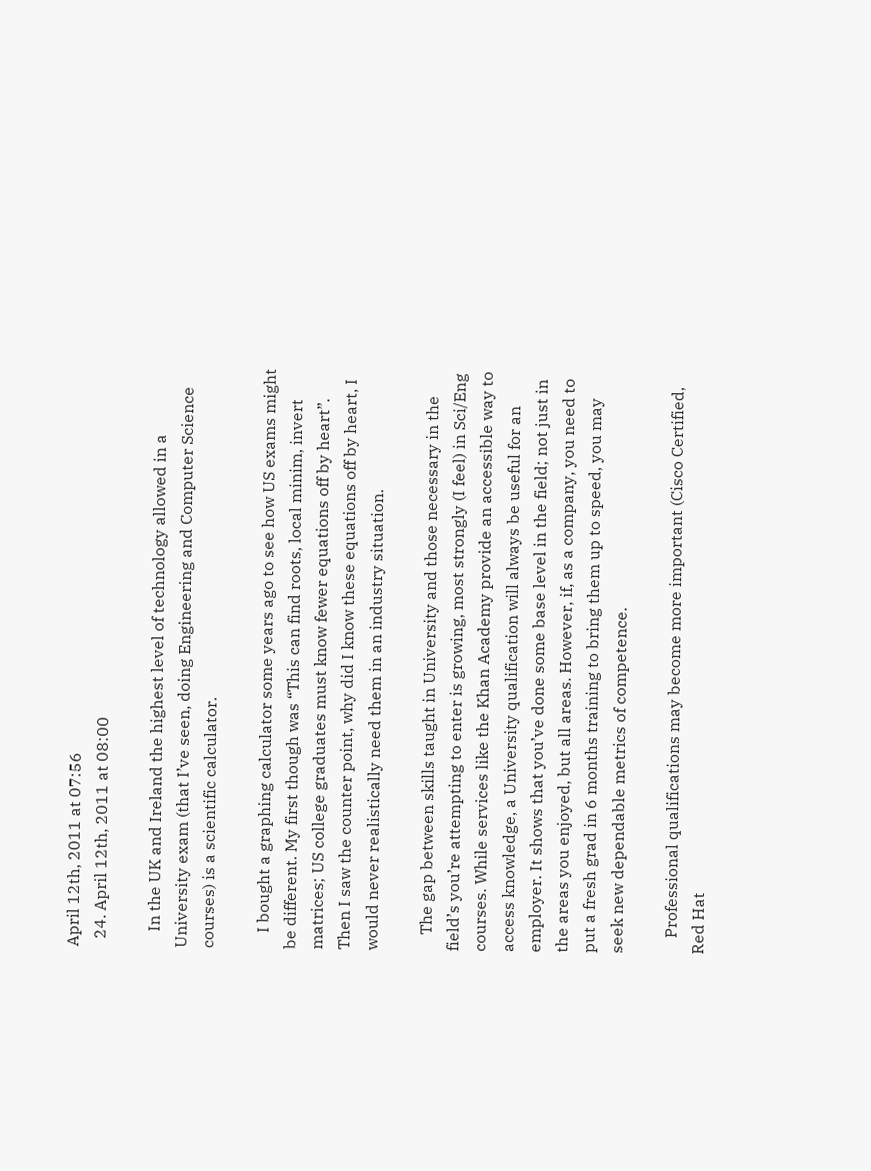April 12th, 2011 at 07:56
  24. April 12th, 2011 at 08:00

    In the UK and Ireland the highest level of technology allowed in a University exam (that I’ve seen, doing Engineering and Computer Science courses) is a scientific calculator.

    I bought a graphing calculator some years ago to see how US exams might be different. My first though was “This can find roots, local minim, invert matrices; US college graduates must know fewer equations off by heart”. Then I saw the counter point, why did I know these equations off by heart, I would never realistically need them in an industry situation.

    The gap between skills taught in University and those necessary in the field’s you’re attempting to enter is growing, most strongly (I feel) in Sci/Eng courses. While services like the Khan Academy provide an accessible way to access knowledge, a University qualification will always be useful for an employer. It shows that you’ve done some base level in the field; not just in the areas you enjoyed, but all areas. However, if, as a company, you need to put a fresh grad in 6 months training to bring them up to speed, you may seek new dependable metrics of competence.

    Professional qualifications may become more important (Cisco Certified, Red Hat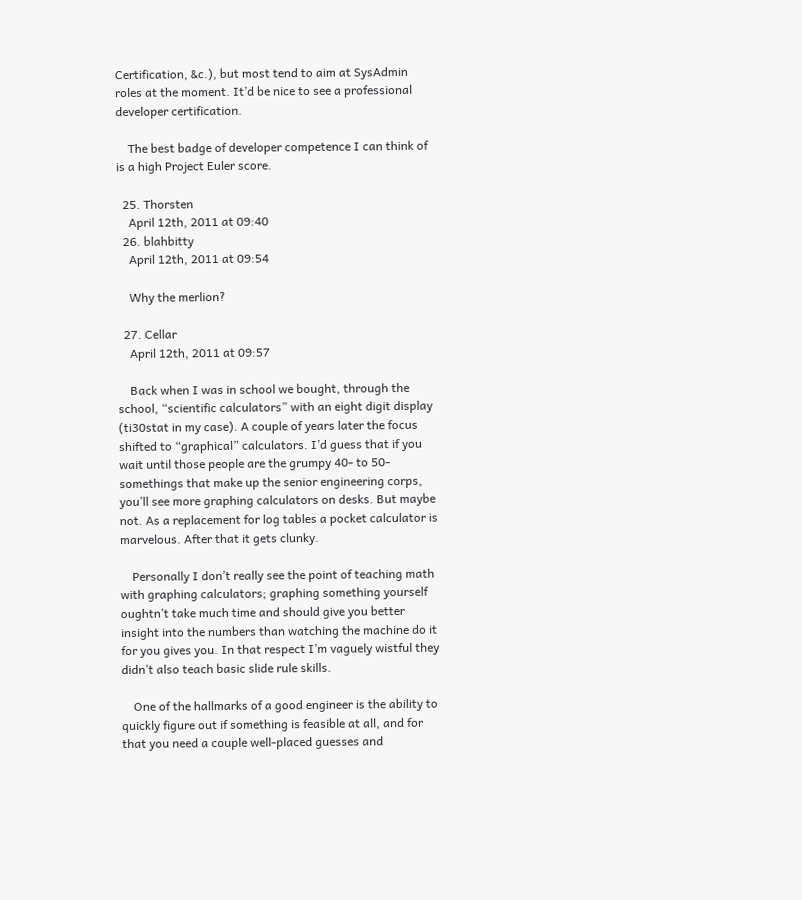Certification, &c.), but most tend to aim at SysAdmin roles at the moment. It’d be nice to see a professional developer certification.

    The best badge of developer competence I can think of is a high Project Euler score.

  25. Thorsten
    April 12th, 2011 at 09:40
  26. blahbitty
    April 12th, 2011 at 09:54

    Why the merlion?

  27. Cellar
    April 12th, 2011 at 09:57

    Back when I was in school we bought, through the school, “scientific calculators” with an eight digit display (ti30stat in my case). A couple of years later the focus shifted to “graphical” calculators. I’d guess that if you wait until those people are the grumpy 40- to 50-somethings that make up the senior engineering corps, you’ll see more graphing calculators on desks. But maybe not. As a replacement for log tables a pocket calculator is marvelous. After that it gets clunky.

    Personally I don’t really see the point of teaching math with graphing calculators; graphing something yourself oughtn’t take much time and should give you better insight into the numbers than watching the machine do it for you gives you. In that respect I’m vaguely wistful they didn’t also teach basic slide rule skills.

    One of the hallmarks of a good engineer is the ability to quickly figure out if something is feasible at all, and for that you need a couple well-placed guesses and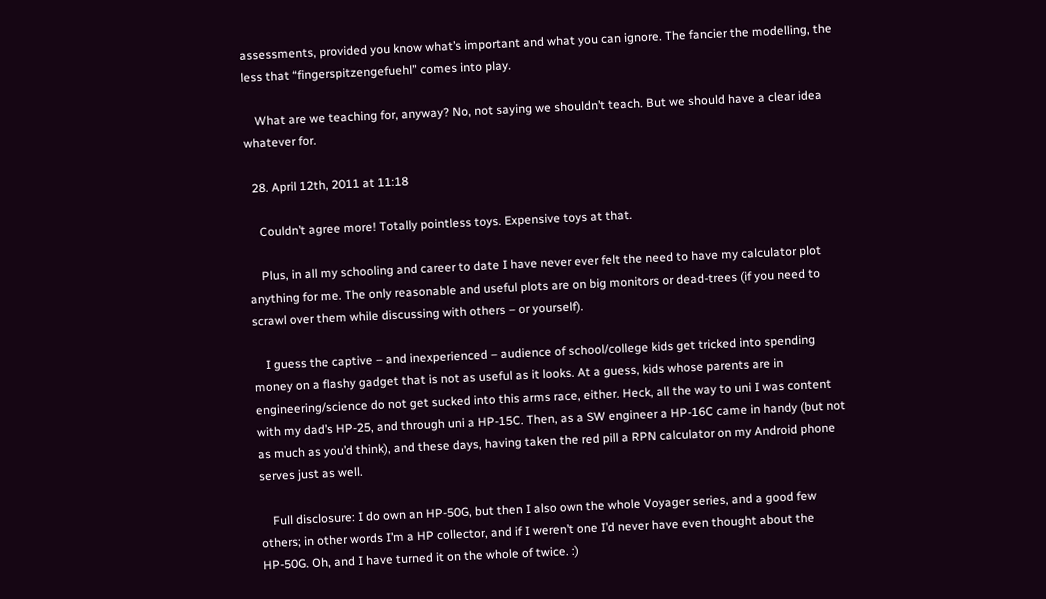assessments, provided you know what’s important and what you can ignore. The fancier the modelling, the less that “fingerspitzengefuehl” comes into play.

    What are we teaching for, anyway? No, not saying we shouldn’t teach. But we should have a clear idea whatever for.

  28. April 12th, 2011 at 11:18

    Couldn’t agree more! Totally pointless toys. Expensive toys at that.

    Plus, in all my schooling and career to date I have never ever felt the need to have my calculator plot anything for me. The only reasonable and useful plots are on big monitors or dead-trees (if you need to scrawl over them while discussing with others – or yourself).

    I guess the captive – and inexperienced – audience of school/college kids get tricked into spending money on a flashy gadget that is not as useful as it looks. At a guess, kids whose parents are in engineering/science do not get sucked into this arms race, either. Heck, all the way to uni I was content with my dad’s HP-25, and through uni a HP-15C. Then, as a SW engineer a HP-16C came in handy (but not as much as you’d think), and these days, having taken the red pill a RPN calculator on my Android phone serves just as well.

    Full disclosure: I do own an HP-50G, but then I also own the whole Voyager series, and a good few others; in other words I’m a HP collector, and if I weren’t one I’d never have even thought about the HP-50G. Oh, and I have turned it on the whole of twice. :)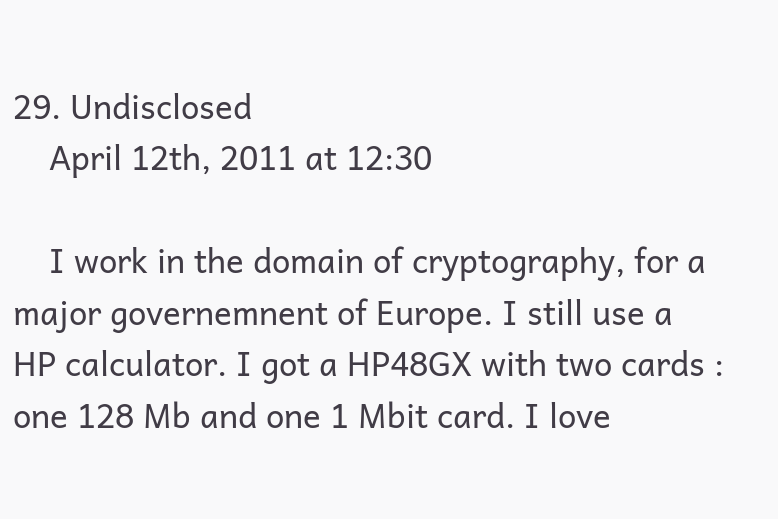29. Undisclosed
    April 12th, 2011 at 12:30

    I work in the domain of cryptography, for a major governemnent of Europe. I still use a HP calculator. I got a HP48GX with two cards : one 128 Mb and one 1 Mbit card. I love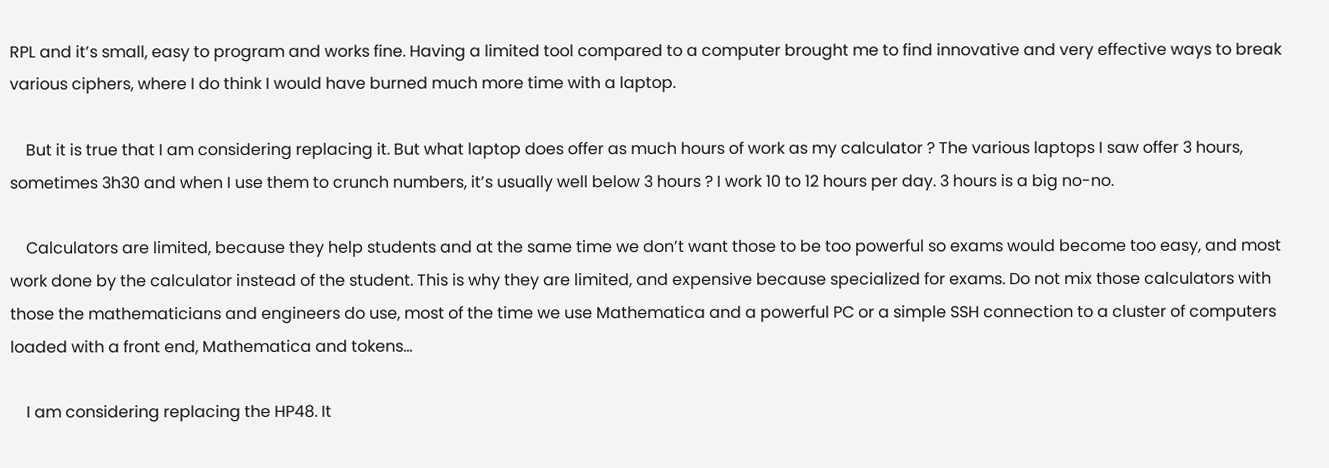RPL and it’s small, easy to program and works fine. Having a limited tool compared to a computer brought me to find innovative and very effective ways to break various ciphers, where I do think I would have burned much more time with a laptop.

    But it is true that I am considering replacing it. But what laptop does offer as much hours of work as my calculator ? The various laptops I saw offer 3 hours, sometimes 3h30 and when I use them to crunch numbers, it’s usually well below 3 hours ? I work 10 to 12 hours per day. 3 hours is a big no-no.

    Calculators are limited, because they help students and at the same time we don’t want those to be too powerful so exams would become too easy, and most work done by the calculator instead of the student. This is why they are limited, and expensive because specialized for exams. Do not mix those calculators with those the mathematicians and engineers do use, most of the time we use Mathematica and a powerful PC or a simple SSH connection to a cluster of computers loaded with a front end, Mathematica and tokens…

    I am considering replacing the HP48. It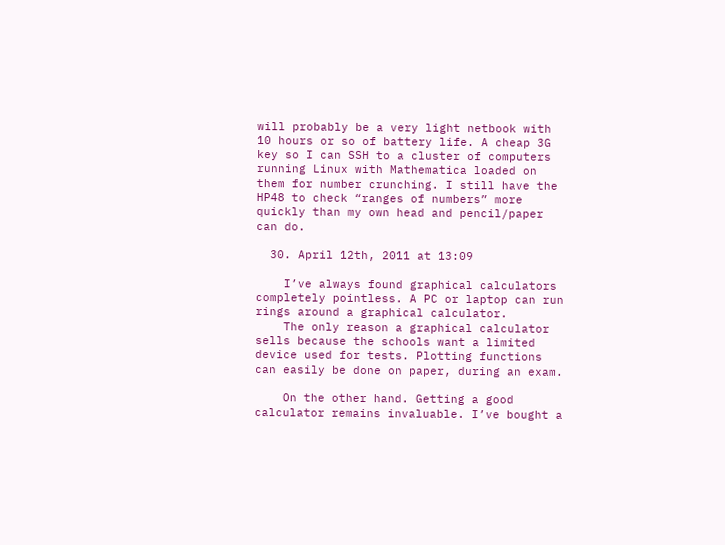will probably be a very light netbook with 10 hours or so of battery life. A cheap 3G key so I can SSH to a cluster of computers running Linux with Mathematica loaded on them for number crunching. I still have the HP48 to check “ranges of numbers” more quickly than my own head and pencil/paper can do.

  30. April 12th, 2011 at 13:09

    I’ve always found graphical calculators completely pointless. A PC or laptop can run rings around a graphical calculator.
    The only reason a graphical calculator sells because the schools want a limited device used for tests. Plotting functions can easily be done on paper, during an exam.

    On the other hand. Getting a good calculator remains invaluable. I’ve bought a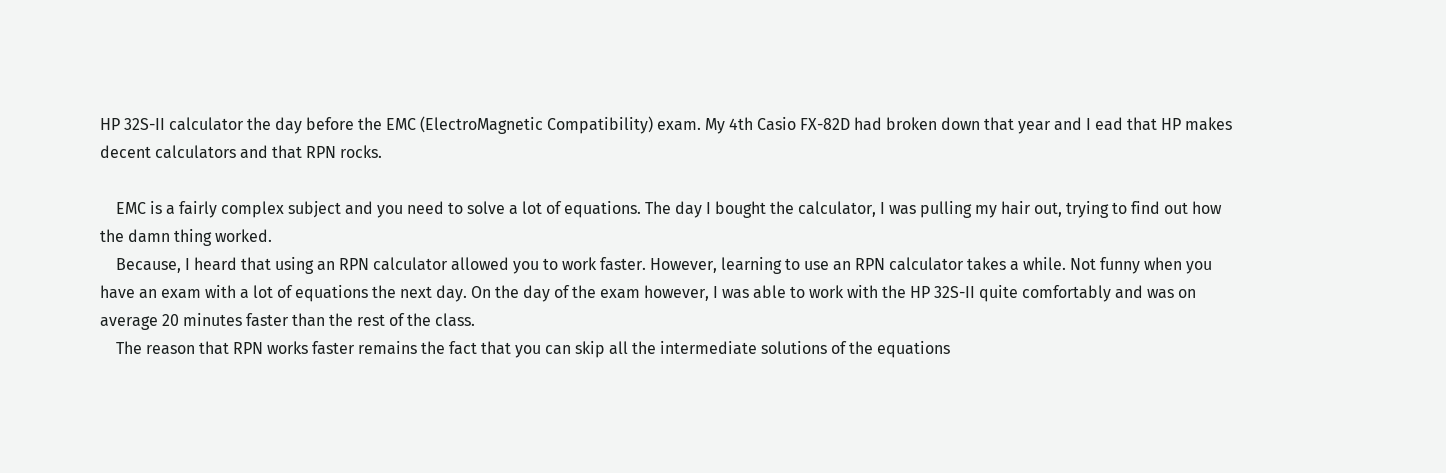HP 32S-II calculator the day before the EMC (ElectroMagnetic Compatibility) exam. My 4th Casio FX-82D had broken down that year and I ead that HP makes decent calculators and that RPN rocks.

    EMC is a fairly complex subject and you need to solve a lot of equations. The day I bought the calculator, I was pulling my hair out, trying to find out how the damn thing worked.
    Because, I heard that using an RPN calculator allowed you to work faster. However, learning to use an RPN calculator takes a while. Not funny when you have an exam with a lot of equations the next day. On the day of the exam however, I was able to work with the HP 32S-II quite comfortably and was on average 20 minutes faster than the rest of the class.
    The reason that RPN works faster remains the fact that you can skip all the intermediate solutions of the equations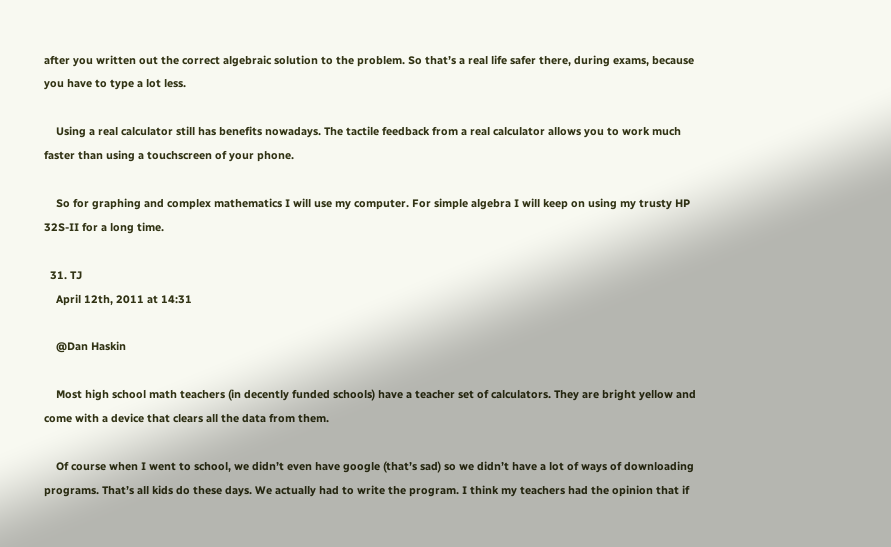after you written out the correct algebraic solution to the problem. So that’s a real life safer there, during exams, because you have to type a lot less.

    Using a real calculator still has benefits nowadays. The tactile feedback from a real calculator allows you to work much faster than using a touchscreen of your phone.

    So for graphing and complex mathematics I will use my computer. For simple algebra I will keep on using my trusty HP 32S-II for a long time.

  31. TJ
    April 12th, 2011 at 14:31

    @Dan Haskin

    Most high school math teachers (in decently funded schools) have a teacher set of calculators. They are bright yellow and come with a device that clears all the data from them.

    Of course when I went to school, we didn’t even have google (that’s sad) so we didn’t have a lot of ways of downloading programs. That’s all kids do these days. We actually had to write the program. I think my teachers had the opinion that if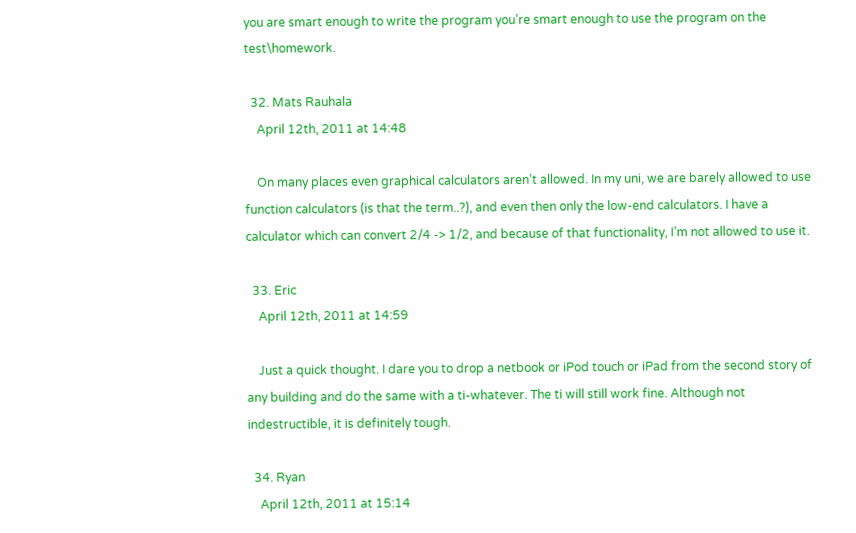you are smart enough to write the program you’re smart enough to use the program on the test\homework.

  32. Mats Rauhala
    April 12th, 2011 at 14:48

    On many places even graphical calculators aren’t allowed. In my uni, we are barely allowed to use function calculators (is that the term..?), and even then only the low-end calculators. I have a calculator which can convert 2/4 -> 1/2, and because of that functionality, I’m not allowed to use it.

  33. Eric
    April 12th, 2011 at 14:59

    Just a quick thought. I dare you to drop a netbook or iPod touch or iPad from the second story of any building and do the same with a ti-whatever. The ti will still work fine. Although not indestructible, it is definitely tough.

  34. Ryan
    April 12th, 2011 at 15:14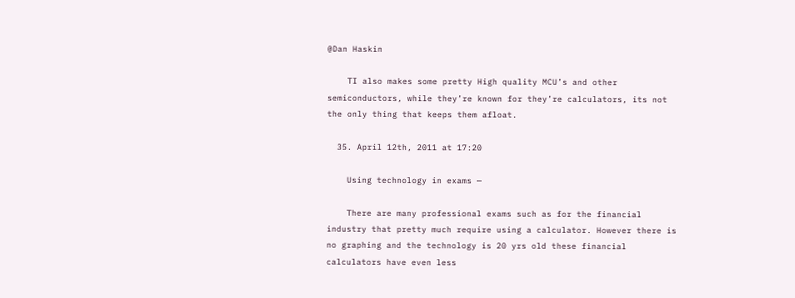@Dan Haskin

    TI also makes some pretty High quality MCU’s and other semiconductors, while they’re known for they’re calculators, its not the only thing that keeps them afloat.

  35. April 12th, 2011 at 17:20

    Using technology in exams —

    There are many professional exams such as for the financial industry that pretty much require using a calculator. However there is no graphing and the technology is 20 yrs old these financial calculators have even less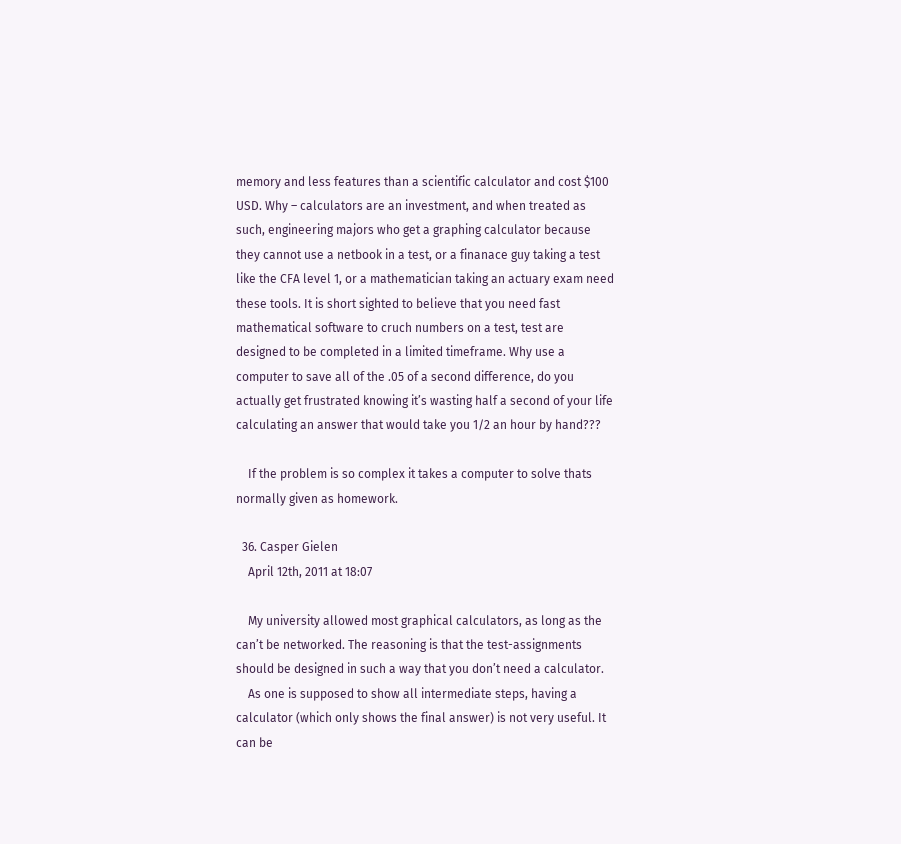memory and less features than a scientific calculator and cost $100 USD. Why – calculators are an investment, and when treated as such, engineering majors who get a graphing calculator because they cannot use a netbook in a test, or a finanace guy taking a test like the CFA level 1, or a mathematician taking an actuary exam need these tools. It is short sighted to believe that you need fast mathematical software to cruch numbers on a test, test are designed to be completed in a limited timeframe. Why use a computer to save all of the .05 of a second difference, do you actually get frustrated knowing it’s wasting half a second of your life calculating an answer that would take you 1/2 an hour by hand???

    If the problem is so complex it takes a computer to solve thats normally given as homework.

  36. Casper Gielen
    April 12th, 2011 at 18:07

    My university allowed most graphical calculators, as long as the can’t be networked. The reasoning is that the test-assignments should be designed in such a way that you don’t need a calculator.
    As one is supposed to show all intermediate steps, having a calculator (which only shows the final answer) is not very useful. It can be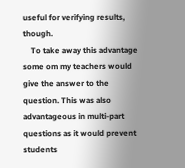useful for verifying results, though.
    To take away this advantage some om my teachers would give the answer to the question. This was also advantageous in multi-part questions as it would prevent students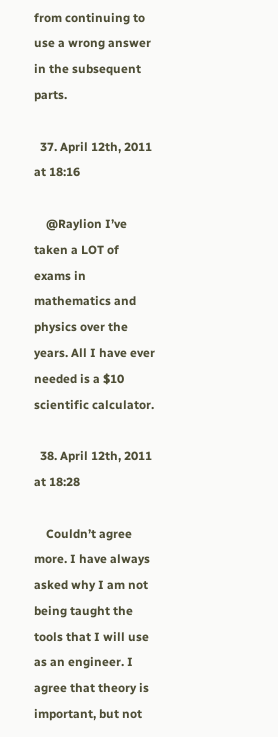from continuing to use a wrong answer in the subsequent parts.

  37. April 12th, 2011 at 18:16

    @Raylion I’ve taken a LOT of exams in mathematics and physics over the years. All I have ever needed is a $10 scientific calculator.

  38. April 12th, 2011 at 18:28

    Couldn’t agree more. I have always asked why I am not being taught the tools that I will use as an engineer. I agree that theory is important, but not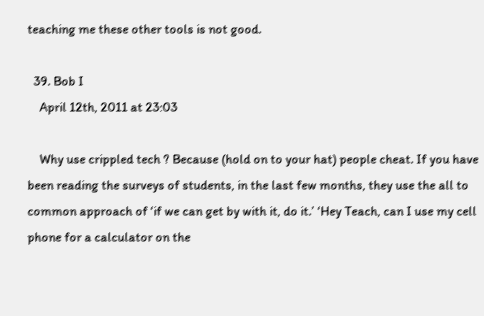teaching me these other tools is not good.

  39. Bob I
    April 12th, 2011 at 23:03

    Why use crippled tech ? Because (hold on to your hat) people cheat. If you have been reading the surveys of students, in the last few months, they use the all to common approach of ‘if we can get by with it, do it.’ ‘Hey Teach, can I use my cell phone for a calculator on the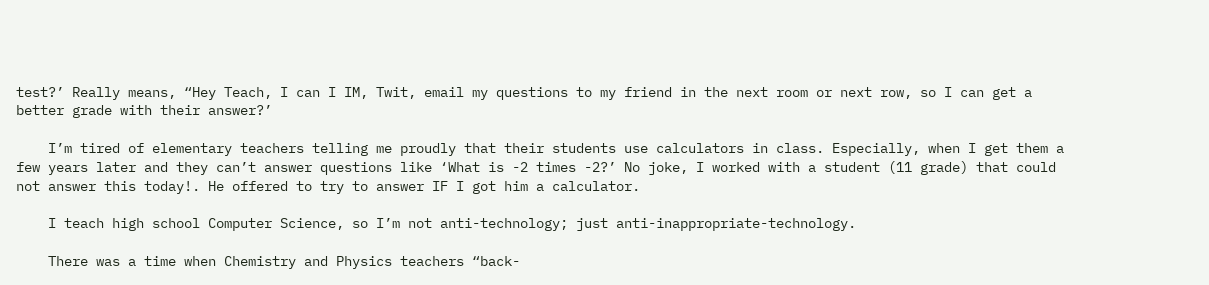test?’ Really means, “Hey Teach, I can I IM, Twit, email my questions to my friend in the next room or next row, so I can get a better grade with their answer?’

    I’m tired of elementary teachers telling me proudly that their students use calculators in class. Especially, when I get them a few years later and they can’t answer questions like ‘What is -2 times -2?’ No joke, I worked with a student (11 grade) that could not answer this today!. He offered to try to answer IF I got him a calculator.

    I teach high school Computer Science, so I’m not anti-technology; just anti-inappropriate-technology.

    There was a time when Chemistry and Physics teachers “back-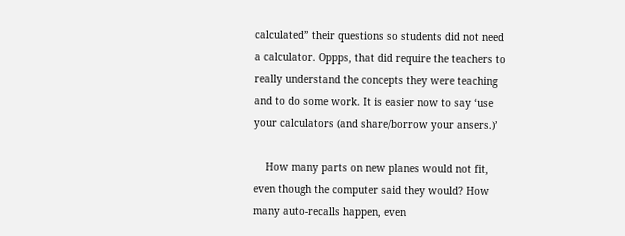calculated” their questions so students did not need a calculator. Oppps, that did require the teachers to really understand the concepts they were teaching and to do some work. It is easier now to say ‘use your calculators (and share/borrow your ansers.)’

    How many parts on new planes would not fit, even though the computer said they would? How many auto-recalls happen, even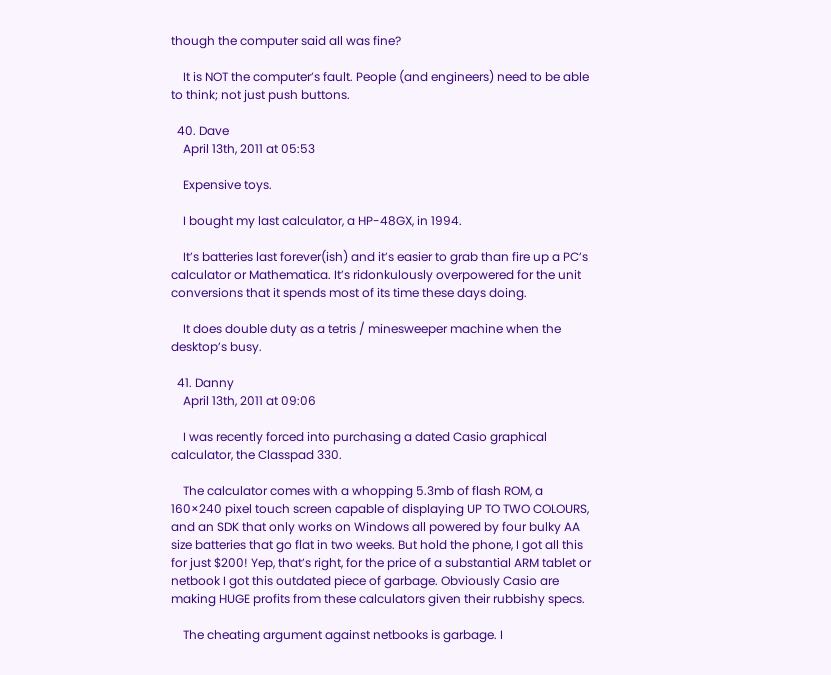though the computer said all was fine?

    It is NOT the computer’s fault. People (and engineers) need to be able to think; not just push buttons.

  40. Dave
    April 13th, 2011 at 05:53

    Expensive toys.

    I bought my last calculator, a HP-48GX, in 1994.

    It’s batteries last forever(ish) and it’s easier to grab than fire up a PC’s calculator or Mathematica. It’s ridonkulously overpowered for the unit conversions that it spends most of its time these days doing.

    It does double duty as a tetris / minesweeper machine when the desktop’s busy.

  41. Danny
    April 13th, 2011 at 09:06

    I was recently forced into purchasing a dated Casio graphical calculator, the Classpad 330.

    The calculator comes with a whopping 5.3mb of flash ROM, a 160×240 pixel touch screen capable of displaying UP TO TWO COLOURS, and an SDK that only works on Windows all powered by four bulky AA size batteries that go flat in two weeks. But hold the phone, I got all this for just $200! Yep, that’s right, for the price of a substantial ARM tablet or netbook I got this outdated piece of garbage. Obviously Casio are making HUGE profits from these calculators given their rubbishy specs.

    The cheating argument against netbooks is garbage. I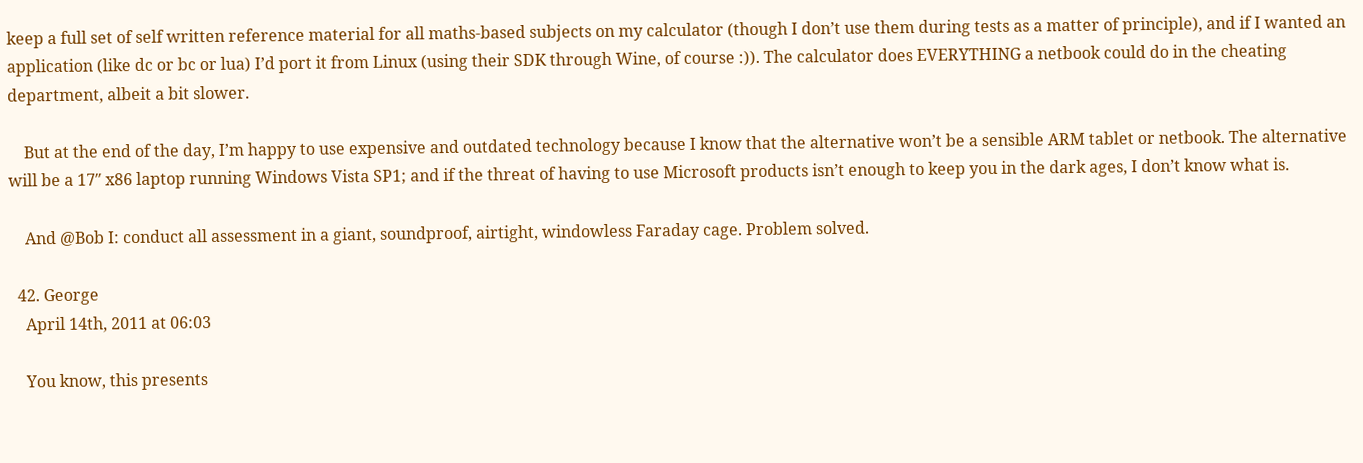keep a full set of self written reference material for all maths-based subjects on my calculator (though I don’t use them during tests as a matter of principle), and if I wanted an application (like dc or bc or lua) I’d port it from Linux (using their SDK through Wine, of course :)). The calculator does EVERYTHING a netbook could do in the cheating department, albeit a bit slower.

    But at the end of the day, I’m happy to use expensive and outdated technology because I know that the alternative won’t be a sensible ARM tablet or netbook. The alternative will be a 17″ x86 laptop running Windows Vista SP1; and if the threat of having to use Microsoft products isn’t enough to keep you in the dark ages, I don’t know what is.

    And @Bob I: conduct all assessment in a giant, soundproof, airtight, windowless Faraday cage. Problem solved.

  42. George
    April 14th, 2011 at 06:03

    You know, this presents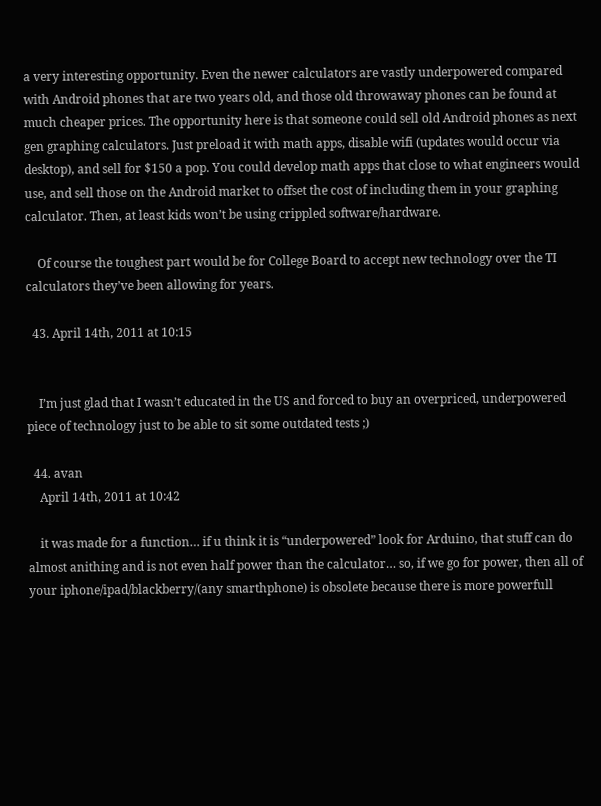a very interesting opportunity. Even the newer calculators are vastly underpowered compared with Android phones that are two years old, and those old throwaway phones can be found at much cheaper prices. The opportunity here is that someone could sell old Android phones as next gen graphing calculators. Just preload it with math apps, disable wifi (updates would occur via desktop), and sell for $150 a pop. You could develop math apps that close to what engineers would use, and sell those on the Android market to offset the cost of including them in your graphing calculator. Then, at least kids won’t be using crippled software/hardware.

    Of course the toughest part would be for College Board to accept new technology over the TI calculators they’ve been allowing for years.

  43. April 14th, 2011 at 10:15


    I’m just glad that I wasn’t educated in the US and forced to buy an overpriced, underpowered piece of technology just to be able to sit some outdated tests ;)

  44. avan
    April 14th, 2011 at 10:42

    it was made for a function… if u think it is “underpowered” look for Arduino, that stuff can do almost anithing and is not even half power than the calculator… so, if we go for power, then all of your iphone/ipad/blackberry/(any smarthphone) is obsolete because there is more powerfull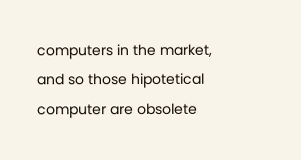computers in the market, and so those hipotetical computer are obsolete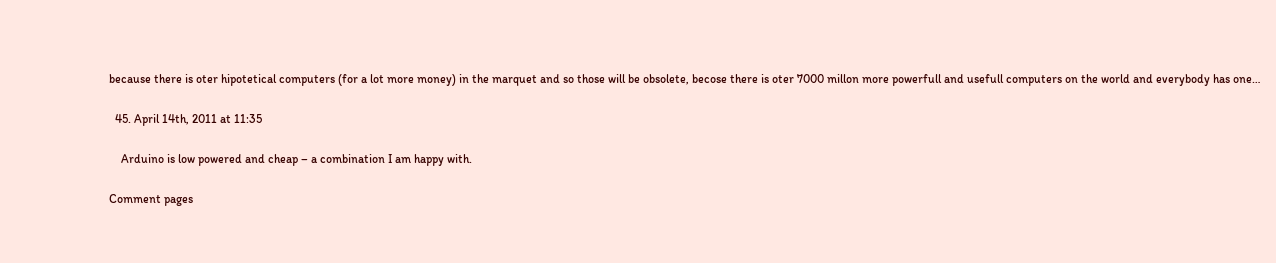because there is oter hipotetical computers (for a lot more money) in the marquet and so those will be obsolete, becose there is oter 7000 millon more powerfull and usefull computers on the world and everybody has one…

  45. April 14th, 2011 at 11:35

    Arduino is low powered and cheap – a combination I am happy with.

Comment pages